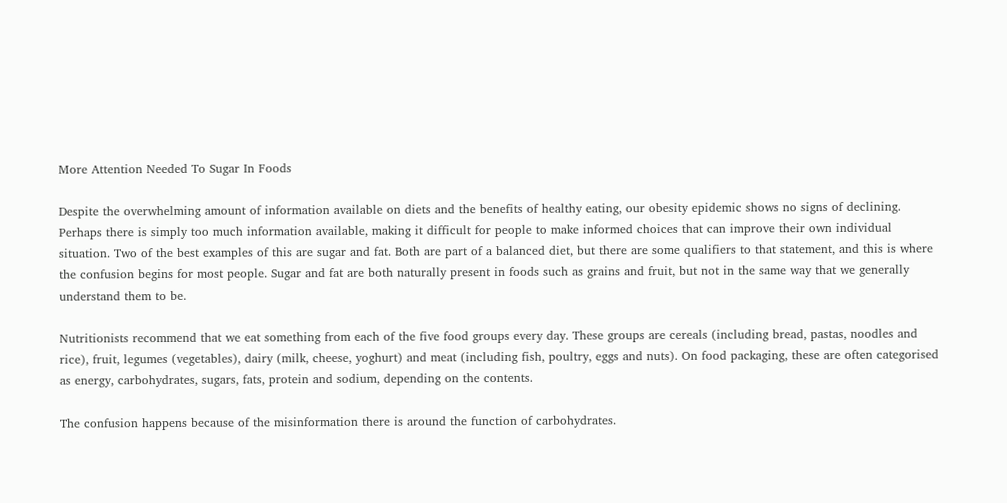More Attention Needed To Sugar In Foods

Despite the overwhelming amount of information available on diets and the benefits of healthy eating, our obesity epidemic shows no signs of declining. Perhaps there is simply too much information available, making it difficult for people to make informed choices that can improve their own individual situation. Two of the best examples of this are sugar and fat. Both are part of a balanced diet, but there are some qualifiers to that statement, and this is where the confusion begins for most people. Sugar and fat are both naturally present in foods such as grains and fruit, but not in the same way that we generally understand them to be.

Nutritionists recommend that we eat something from each of the five food groups every day. These groups are cereals (including bread, pastas, noodles and rice), fruit, legumes (vegetables), dairy (milk, cheese, yoghurt) and meat (including fish, poultry, eggs and nuts). On food packaging, these are often categorised as energy, carbohydrates, sugars, fats, protein and sodium, depending on the contents.

The confusion happens because of the misinformation there is around the function of carbohydrates.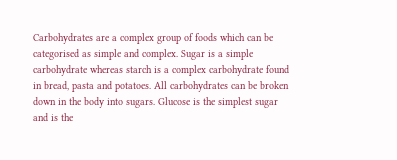Carbohydrates are a complex group of foods which can be categorised as simple and complex. Sugar is a simple carbohydrate whereas starch is a complex carbohydrate found in bread, pasta and potatoes. All carbohydrates can be broken down in the body into sugars. Glucose is the simplest sugar and is the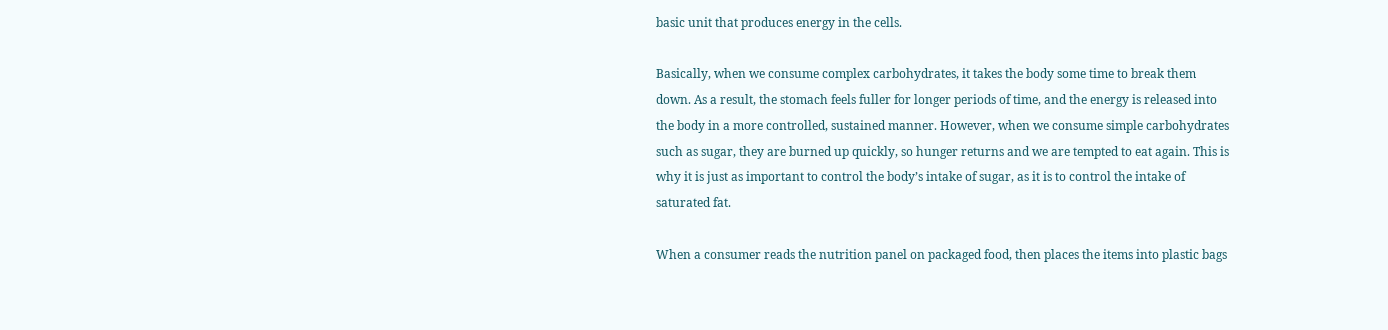basic unit that produces energy in the cells.

Basically, when we consume complex carbohydrates, it takes the body some time to break them down. As a result, the stomach feels fuller for longer periods of time, and the energy is released into the body in a more controlled, sustained manner. However, when we consume simple carbohydrates such as sugar, they are burned up quickly, so hunger returns and we are tempted to eat again. This is why it is just as important to control the body’s intake of sugar, as it is to control the intake of saturated fat.

When a consumer reads the nutrition panel on packaged food, then places the items into plastic bags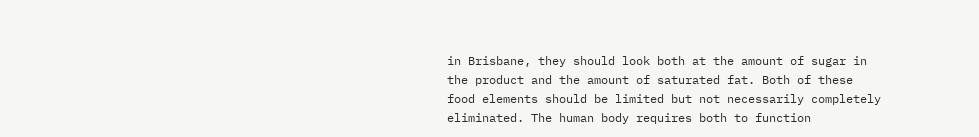in Brisbane, they should look both at the amount of sugar in the product and the amount of saturated fat. Both of these food elements should be limited but not necessarily completely eliminated. The human body requires both to function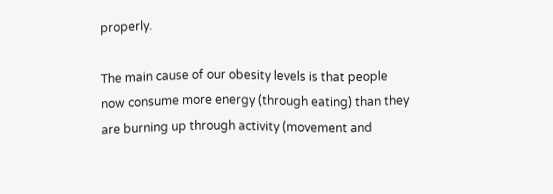properly.

The main cause of our obesity levels is that people now consume more energy (through eating) than they are burning up through activity (movement and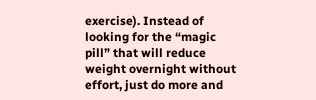exercise). Instead of looking for the “magic pill” that will reduce weight overnight without effort, just do more and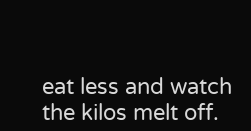eat less and watch the kilos melt off.